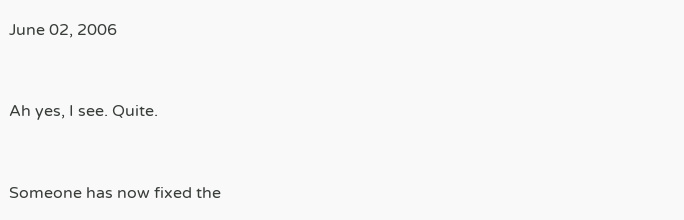June 02, 2006


Ah yes, I see. Quite.


Someone has now fixed the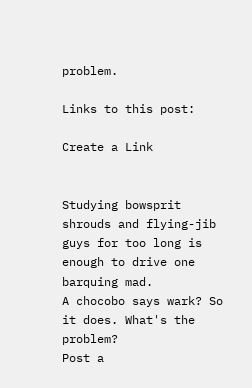problem.

Links to this post:

Create a Link


Studying bowsprit shrouds and flying-jib guys for too long is enough to drive one barquing mad.
A chocobo says wark? So it does. What's the problem?
Post a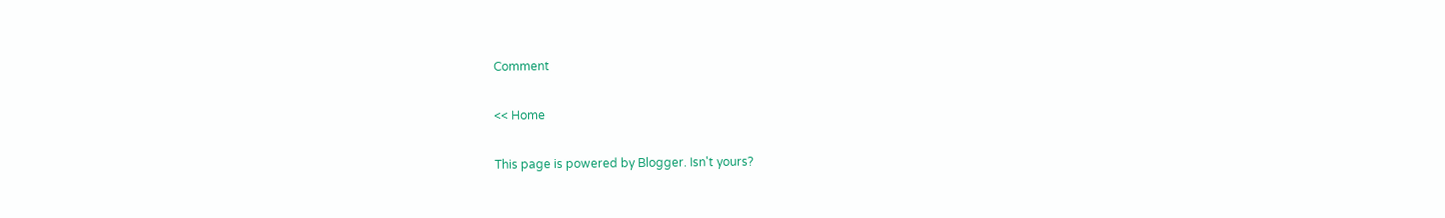Comment

<< Home

This page is powered by Blogger. Isn't yours?